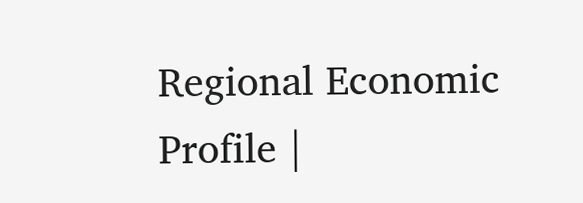Regional Economic Profile |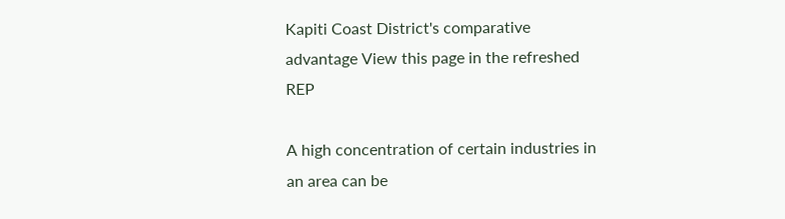Kapiti Coast District's comparative advantage View this page in the refreshed REP

A high concentration of certain industries in an area can be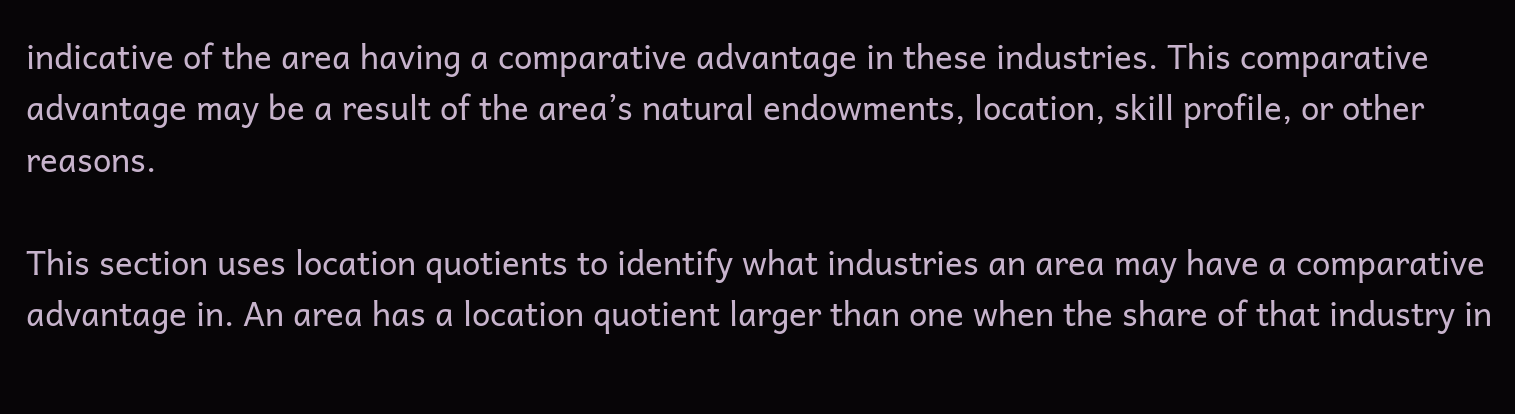indicative of the area having a comparative advantage in these industries. This comparative advantage may be a result of the area’s natural endowments, location, skill profile, or other reasons.

This section uses location quotients to identify what industries an area may have a comparative advantage in. An area has a location quotient larger than one when the share of that industry in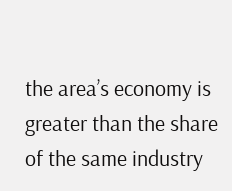the area’s economy is greater than the share of the same industry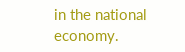in the national economy.